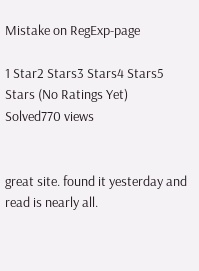Mistake on RegExp-page

1 Star2 Stars3 Stars4 Stars5 Stars (No Ratings Yet)
Solved770 views


great site. found it yesterday and read is nearly all.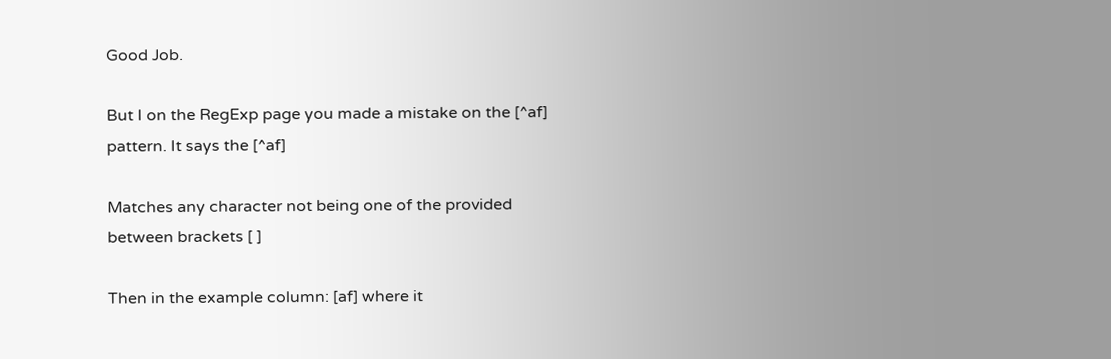Good Job.

But I on the RegExp page you made a mistake on the [^af] pattern. It says the [^af]

Matches any character not being one of the provided between brackets [ ]

Then in the example column: [af] where it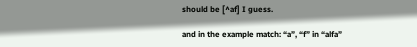should be [^af] I guess.

and in the example match: “a”, “f” in “alfa”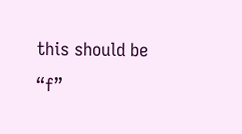this should be “f”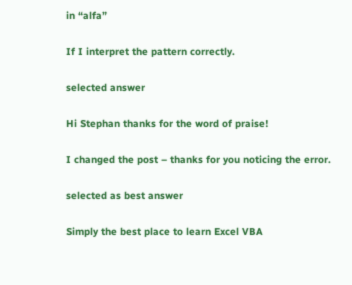in “alfa”

If I interpret the pattern correctly.

selected answer

Hi Stephan thanks for the word of praise!

I changed the post – thanks for you noticing the error.

selected as best answer

Simply the best place to learn Excel VBA